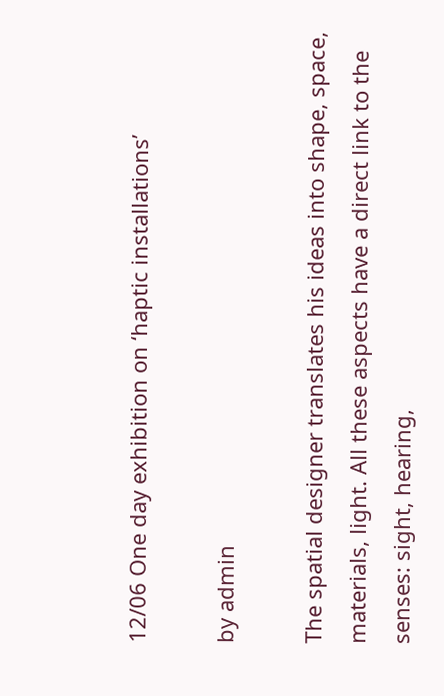12/06 One day exhibition on ‘haptic installations’

by admin

The spatial designer translates his ideas into shape, space, materials, light. All these aspects have a direct link to the senses: sight, hearing,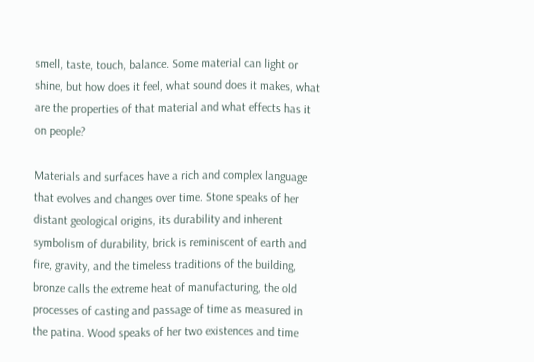smell, taste, touch, balance. Some material can light or shine, but how does it feel, what sound does it makes, what are the properties of that material and what effects has it on people?

Materials and surfaces have a rich and complex language that evolves and changes over time. Stone speaks of her distant geological origins, its durability and inherent symbolism of durability, brick is reminiscent of earth and fire, gravity, and the timeless traditions of the building, bronze calls the extreme heat of manufacturing, the old processes of casting and passage of time as measured in the patina. Wood speaks of her two existences and time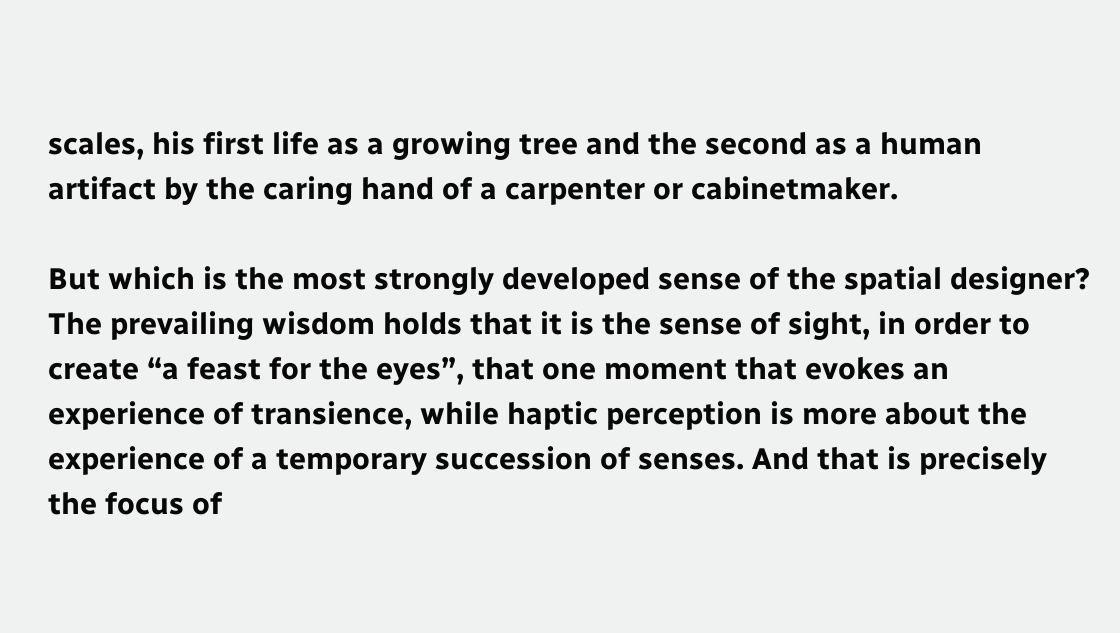scales, his first life as a growing tree and the second as a human artifact by the caring hand of a carpenter or cabinetmaker.

But which is the most strongly developed sense of the spatial designer? The prevailing wisdom holds that it is the sense of sight, in order to create “a feast for the eyes”, that one moment that evokes an experience of transience, while haptic perception is more about the experience of a temporary succession of senses. And that is precisely the focus of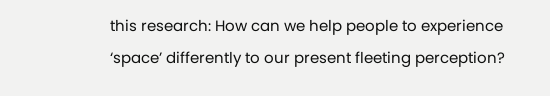this research: How can we help people to experience ‘space’ differently to our present fleeting perception?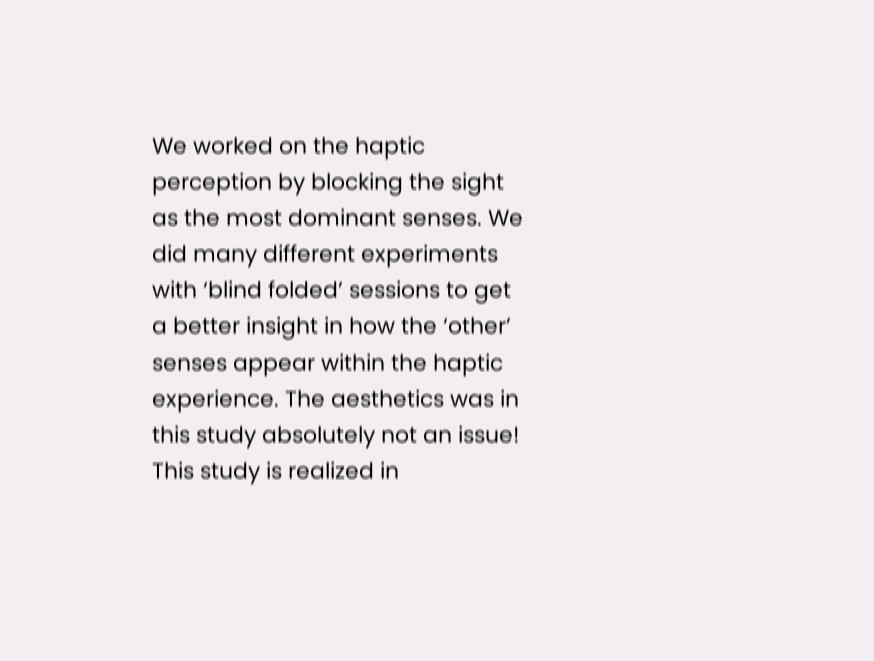We worked on the haptic perception by blocking the sight as the most dominant senses. We did many different experiments with ‘blind folded’ sessions to get a better insight in how the ‘other’ senses appear within the haptic experience. The aesthetics was in this study absolutely not an issue! This study is realized in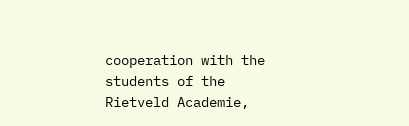cooperation with the students of the Rietveld Academie,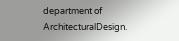department of ArchitecturalDesign.